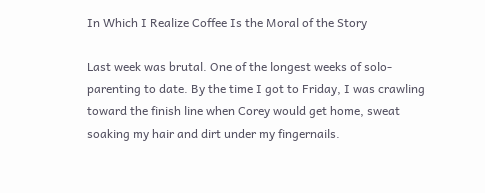In Which I Realize Coffee Is the Moral of the Story

Last week was brutal. One of the longest weeks of solo-parenting to date. By the time I got to Friday, I was crawling toward the finish line when Corey would get home, sweat soaking my hair and dirt under my fingernails.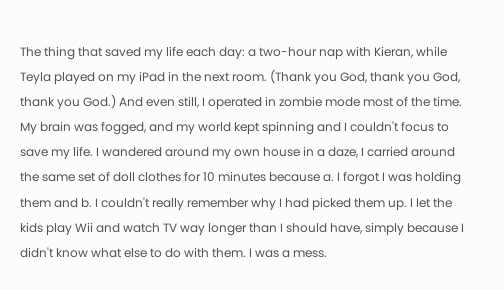The thing that saved my life each day: a two-hour nap with Kieran, while Teyla played on my iPad in the next room. (Thank you God, thank you God, thank you God.) And even still, I operated in zombie mode most of the time. My brain was fogged, and my world kept spinning and I couldn't focus to save my life. I wandered around my own house in a daze, I carried around the same set of doll clothes for 10 minutes because a. I forgot I was holding them and b. I couldn't really remember why I had picked them up. I let the kids play Wii and watch TV way longer than I should have, simply because I didn't know what else to do with them. I was a mess.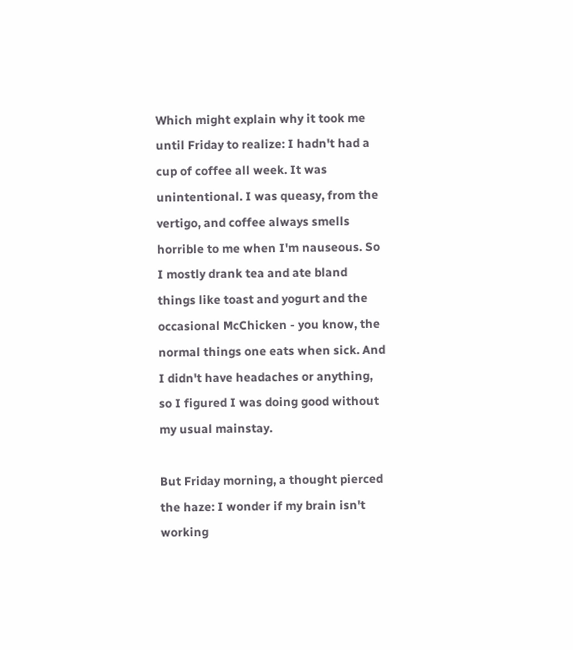Which might explain why it took me until Friday to realize: I hadn't had a cup of coffee all week. It was unintentional. I was queasy, from the vertigo, and coffee always smells horrible to me when I'm nauseous. So I mostly drank tea and ate bland things like toast and yogurt and the occasional McChicken - you know, the normal things one eats when sick. And I didn't have headaches or anything, so I figured I was doing good without my usual mainstay.

But Friday morning, a thought pierced the haze: I wonder if my brain isn't working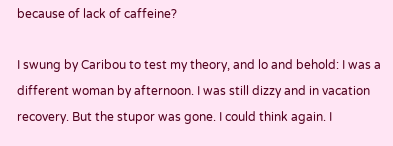because of lack of caffeine?

I swung by Caribou to test my theory, and lo and behold: I was a different woman by afternoon. I was still dizzy and in vacation recovery. But the stupor was gone. I could think again. I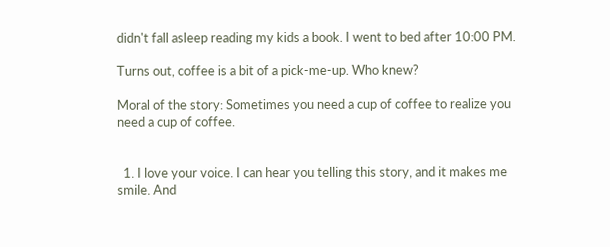didn't fall asleep reading my kids a book. I went to bed after 10:00 PM.

Turns out, coffee is a bit of a pick-me-up. Who knew?

Moral of the story: Sometimes you need a cup of coffee to realize you need a cup of coffee.


  1. I love your voice. I can hear you telling this story, and it makes me smile. And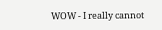WOW - I really cannot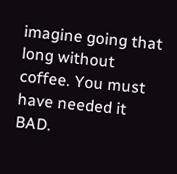imagine going that long without coffee. You must have needed it BAD.